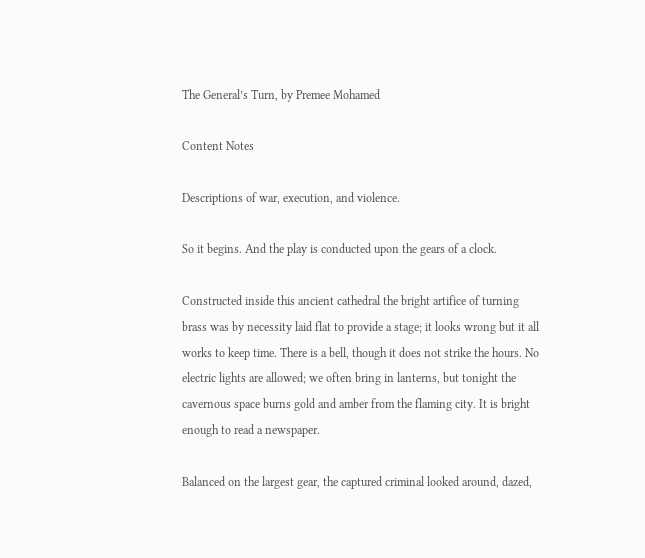The General’s Turn, by Premee Mohamed

Content Notes

Descriptions of war, execution, and violence.

So it begins. And the play is conducted upon the gears of a clock.

Constructed inside this ancient cathedral the bright artifice of turning brass was by necessity laid flat to provide a stage; it looks wrong but it all works to keep time. There is a bell, though it does not strike the hours. No electric lights are allowed; we often bring in lanterns, but tonight the cavernous space burns gold and amber from the flaming city. It is bright enough to read a newspaper.

Balanced on the largest gear, the captured criminal looked around, dazed,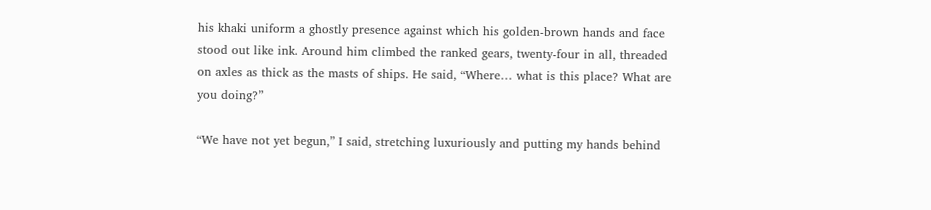his khaki uniform a ghostly presence against which his golden-brown hands and face stood out like ink. Around him climbed the ranked gears, twenty-four in all, threaded on axles as thick as the masts of ships. He said, “Where… what is this place? What are you doing?”

“We have not yet begun,” I said, stretching luxuriously and putting my hands behind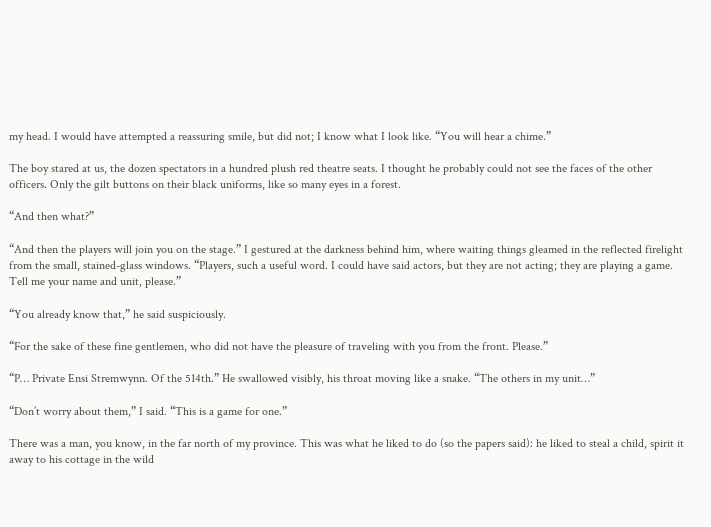my head. I would have attempted a reassuring smile, but did not; I know what I look like. “You will hear a chime.”

The boy stared at us, the dozen spectators in a hundred plush red theatre seats. I thought he probably could not see the faces of the other officers. Only the gilt buttons on their black uniforms, like so many eyes in a forest.

“And then what?”

“And then the players will join you on the stage.” I gestured at the darkness behind him, where waiting things gleamed in the reflected firelight from the small, stained-glass windows. “Players, such a useful word. I could have said actors, but they are not acting; they are playing a game. Tell me your name and unit, please.”

“You already know that,” he said suspiciously.

“For the sake of these fine gentlemen, who did not have the pleasure of traveling with you from the front. Please.”

“P… Private Ensi Stremwynn. Of the 514th.” He swallowed visibly, his throat moving like a snake. “The others in my unit…”

“Don’t worry about them,” I said. “This is a game for one.”

There was a man, you know, in the far north of my province. This was what he liked to do (so the papers said): he liked to steal a child, spirit it away to his cottage in the wild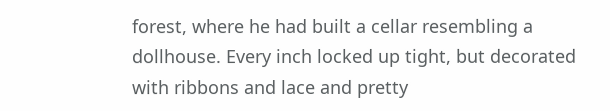forest, where he had built a cellar resembling a dollhouse. Every inch locked up tight, but decorated with ribbons and lace and pretty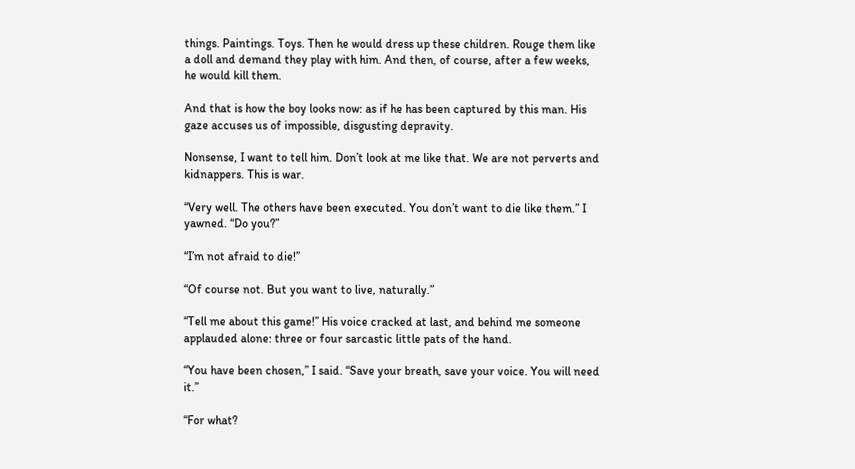things. Paintings. Toys. Then he would dress up these children. Rouge them like a doll and demand they play with him. And then, of course, after a few weeks, he would kill them.

And that is how the boy looks now: as if he has been captured by this man. His gaze accuses us of impossible, disgusting depravity.

Nonsense, I want to tell him. Don’t look at me like that. We are not perverts and kidnappers. This is war.

“Very well. The others have been executed. You don’t want to die like them.” I yawned. “Do you?”

“I’m not afraid to die!”

“Of course not. But you want to live, naturally.”

“Tell me about this game!” His voice cracked at last, and behind me someone applauded alone: three or four sarcastic little pats of the hand.

“You have been chosen,” I said. “Save your breath, save your voice. You will need it.”

“For what?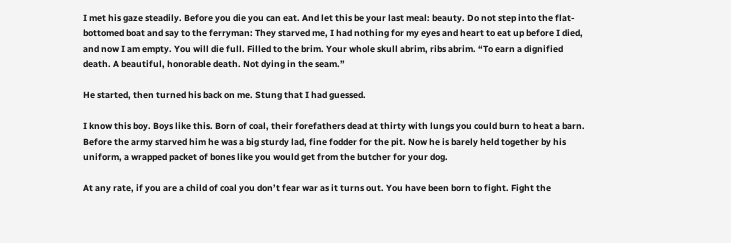I met his gaze steadily. Before you die you can eat. And let this be your last meal: beauty. Do not step into the flat-bottomed boat and say to the ferryman: They starved me, I had nothing for my eyes and heart to eat up before I died, and now I am empty. You will die full. Filled to the brim. Your whole skull abrim, ribs abrim. “To earn a dignified death. A beautiful, honorable death. Not dying in the seam.”

He started, then turned his back on me. Stung that I had guessed.

I know this boy. Boys like this. Born of coal, their forefathers dead at thirty with lungs you could burn to heat a barn. Before the army starved him he was a big sturdy lad, fine fodder for the pit. Now he is barely held together by his uniform, a wrapped packet of bones like you would get from the butcher for your dog.

At any rate, if you are a child of coal you don’t fear war as it turns out. You have been born to fight. Fight the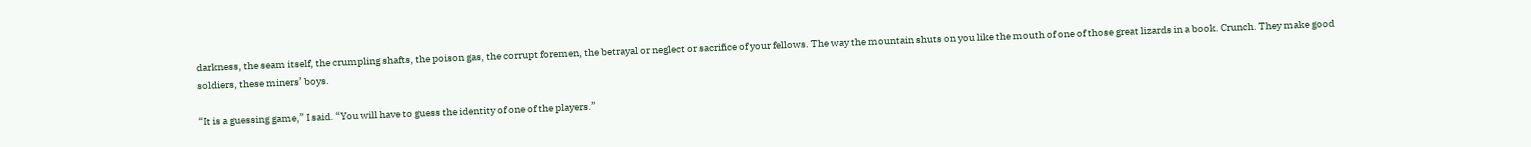darkness, the seam itself, the crumpling shafts, the poison gas, the corrupt foremen, the betrayal or neglect or sacrifice of your fellows. The way the mountain shuts on you like the mouth of one of those great lizards in a book. Crunch. They make good soldiers, these miners’ boys.

“It is a guessing game,” I said. “You will have to guess the identity of one of the players.”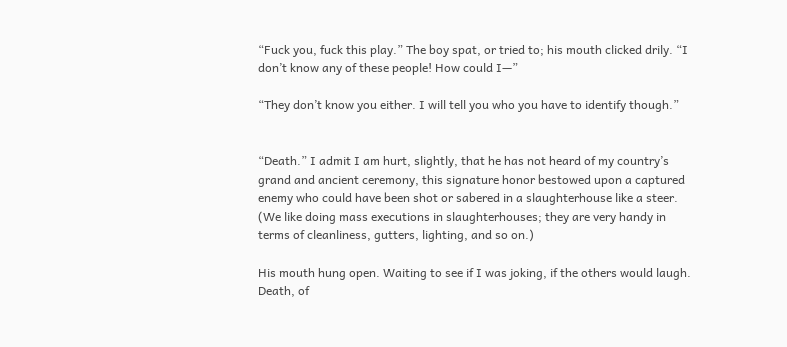“Fuck you, fuck this play.” The boy spat, or tried to; his mouth clicked drily. “I don’t know any of these people! How could I—”

“They don’t know you either. I will tell you who you have to identify though.”


“Death.” I admit I am hurt, slightly, that he has not heard of my country’s grand and ancient ceremony, this signature honor bestowed upon a captured enemy who could have been shot or sabered in a slaughterhouse like a steer. (We like doing mass executions in slaughterhouses; they are very handy in terms of cleanliness, gutters, lighting, and so on.)

His mouth hung open. Waiting to see if I was joking, if the others would laugh. Death, of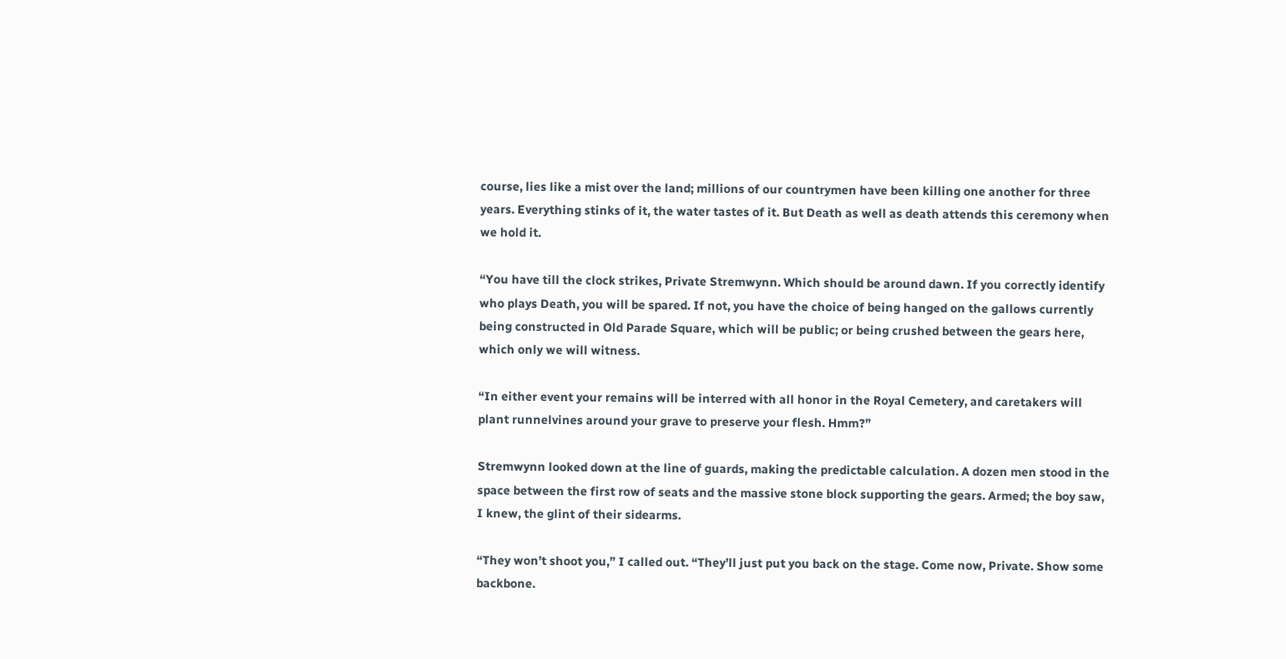course, lies like a mist over the land; millions of our countrymen have been killing one another for three years. Everything stinks of it, the water tastes of it. But Death as well as death attends this ceremony when we hold it.

“You have till the clock strikes, Private Stremwynn. Which should be around dawn. If you correctly identify who plays Death, you will be spared. If not, you have the choice of being hanged on the gallows currently being constructed in Old Parade Square, which will be public; or being crushed between the gears here, which only we will witness.

“In either event your remains will be interred with all honor in the Royal Cemetery, and caretakers will plant runnelvines around your grave to preserve your flesh. Hmm?”

Stremwynn looked down at the line of guards, making the predictable calculation. A dozen men stood in the space between the first row of seats and the massive stone block supporting the gears. Armed; the boy saw, I knew, the glint of their sidearms.

“They won’t shoot you,” I called out. “They’ll just put you back on the stage. Come now, Private. Show some backbone.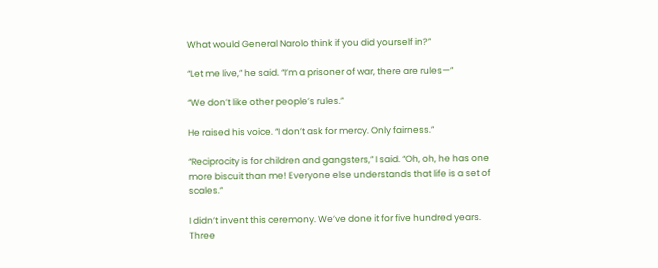What would General Narolo think if you did yourself in?”

“Let me live,” he said. “I’m a prisoner of war, there are rules—”

“We don’t like other people’s rules.”

He raised his voice. “I don’t ask for mercy. Only fairness.”

“Reciprocity is for children and gangsters,” I said. “Oh, oh, he has one more biscuit than me! Everyone else understands that life is a set of scales.”

I didn’t invent this ceremony. We’ve done it for five hundred years. Three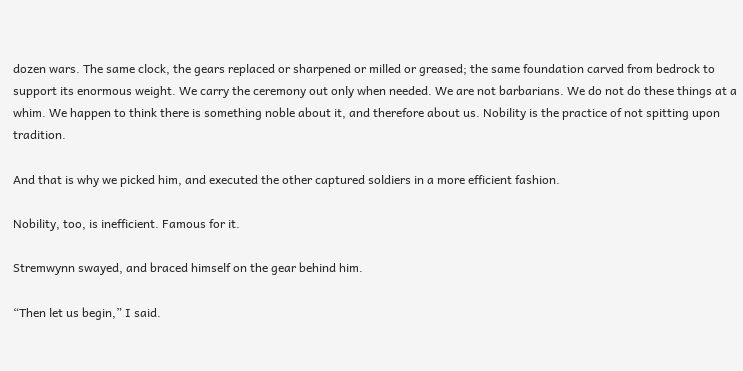dozen wars. The same clock, the gears replaced or sharpened or milled or greased; the same foundation carved from bedrock to support its enormous weight. We carry the ceremony out only when needed. We are not barbarians. We do not do these things at a whim. We happen to think there is something noble about it, and therefore about us. Nobility is the practice of not spitting upon tradition.

And that is why we picked him, and executed the other captured soldiers in a more efficient fashion.

Nobility, too, is inefficient. Famous for it.

Stremwynn swayed, and braced himself on the gear behind him.

“Then let us begin,” I said.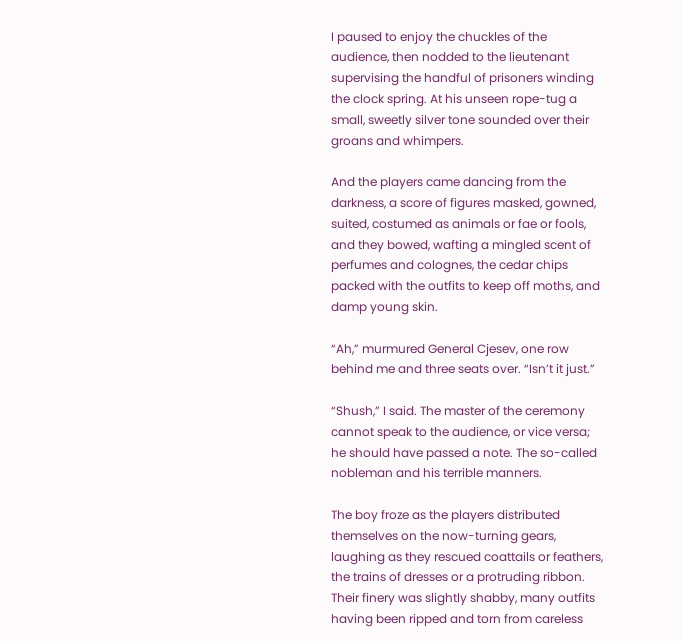I paused to enjoy the chuckles of the audience, then nodded to the lieutenant supervising the handful of prisoners winding the clock spring. At his unseen rope-tug a small, sweetly silver tone sounded over their groans and whimpers.

And the players came dancing from the darkness, a score of figures masked, gowned, suited, costumed as animals or fae or fools, and they bowed, wafting a mingled scent of perfumes and colognes, the cedar chips packed with the outfits to keep off moths, and damp young skin.

“Ah,” murmured General Cjesev, one row behind me and three seats over. “Isn’t it just.”

“Shush,” I said. The master of the ceremony cannot speak to the audience, or vice versa; he should have passed a note. The so-called nobleman and his terrible manners.

The boy froze as the players distributed themselves on the now-turning gears, laughing as they rescued coattails or feathers, the trains of dresses or a protruding ribbon. Their finery was slightly shabby, many outfits having been ripped and torn from careless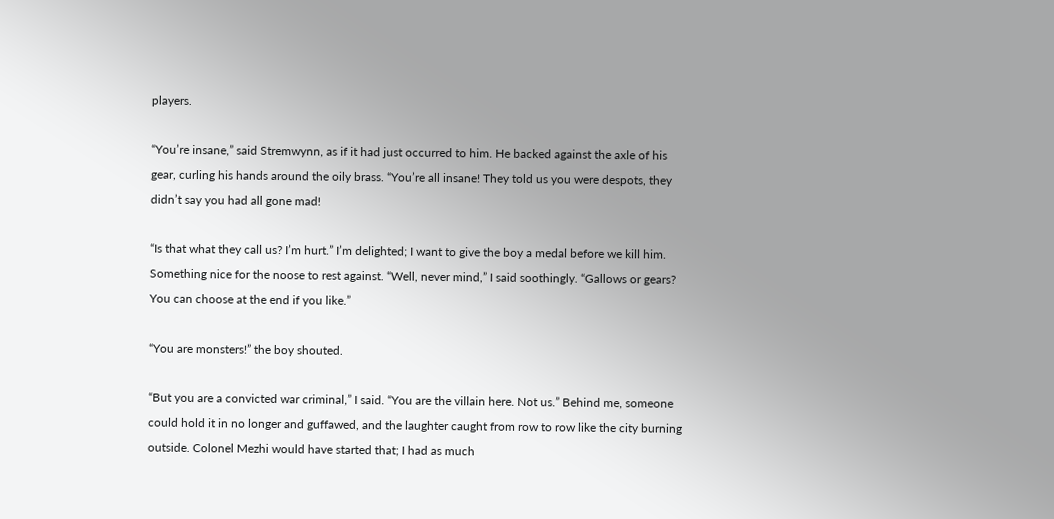players.

“You’re insane,” said Stremwynn, as if it had just occurred to him. He backed against the axle of his gear, curling his hands around the oily brass. “You’re all insane! They told us you were despots, they didn’t say you had all gone mad!

“Is that what they call us? I’m hurt.” I’m delighted; I want to give the boy a medal before we kill him. Something nice for the noose to rest against. “Well, never mind,” I said soothingly. “Gallows or gears? You can choose at the end if you like.”

“You are monsters!” the boy shouted.

“But you are a convicted war criminal,” I said. “You are the villain here. Not us.” Behind me, someone could hold it in no longer and guffawed, and the laughter caught from row to row like the city burning outside. Colonel Mezhi would have started that; I had as much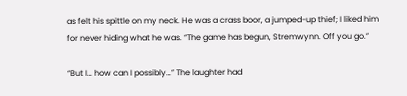as felt his spittle on my neck. He was a crass boor, a jumped-up thief; I liked him for never hiding what he was. “The game has begun, Stremwynn. Off you go.”

“But I… how can I possibly…” The laughter had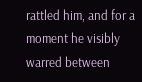rattled him, and for a moment he visibly warred between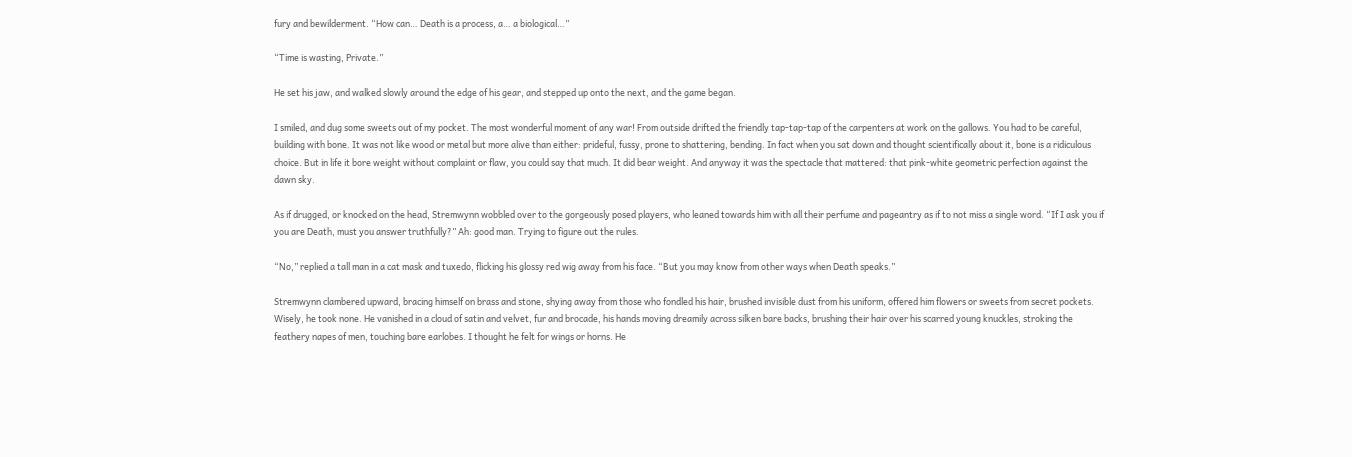fury and bewilderment. “How can… Death is a process, a… a biological…”

“Time is wasting, Private.”

He set his jaw, and walked slowly around the edge of his gear, and stepped up onto the next, and the game began.

I smiled, and dug some sweets out of my pocket. The most wonderful moment of any war! From outside drifted the friendly tap-tap-tap of the carpenters at work on the gallows. You had to be careful, building with bone. It was not like wood or metal but more alive than either: prideful, fussy, prone to shattering, bending. In fact when you sat down and thought scientifically about it, bone is a ridiculous choice. But in life it bore weight without complaint or flaw, you could say that much. It did bear weight. And anyway it was the spectacle that mattered: that pink-white geometric perfection against the dawn sky.

As if drugged, or knocked on the head, Stremwynn wobbled over to the gorgeously posed players, who leaned towards him with all their perfume and pageantry as if to not miss a single word. “If I ask you if you are Death, must you answer truthfully?” Ah: good man. Trying to figure out the rules.

“No,” replied a tall man in a cat mask and tuxedo, flicking his glossy red wig away from his face. “But you may know from other ways when Death speaks.”

Stremwynn clambered upward, bracing himself on brass and stone, shying away from those who fondled his hair, brushed invisible dust from his uniform, offered him flowers or sweets from secret pockets. Wisely, he took none. He vanished in a cloud of satin and velvet, fur and brocade, his hands moving dreamily across silken bare backs, brushing their hair over his scarred young knuckles, stroking the feathery napes of men, touching bare earlobes. I thought he felt for wings or horns. He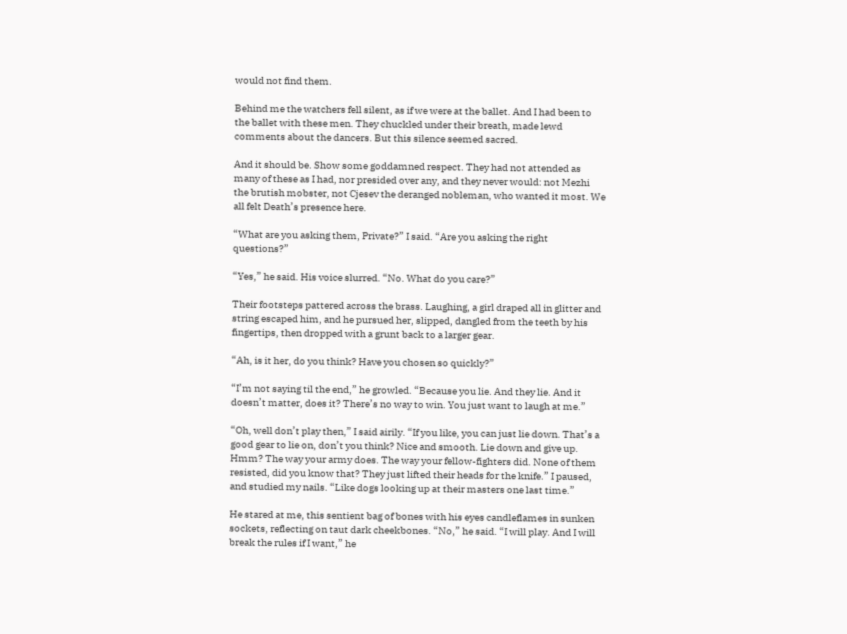would not find them.

Behind me the watchers fell silent, as if we were at the ballet. And I had been to the ballet with these men. They chuckled under their breath, made lewd comments about the dancers. But this silence seemed sacred.

And it should be. Show some goddamned respect. They had not attended as many of these as I had, nor presided over any, and they never would: not Mezhi the brutish mobster, not Cjesev the deranged nobleman, who wanted it most. We all felt Death’s presence here.

“What are you asking them, Private?” I said. “Are you asking the right questions?”

“Yes,” he said. His voice slurred. “No. What do you care?”

Their footsteps pattered across the brass. Laughing, a girl draped all in glitter and string escaped him, and he pursued her, slipped, dangled from the teeth by his fingertips, then dropped with a grunt back to a larger gear.

“Ah, is it her, do you think? Have you chosen so quickly?”

“I’m not saying til the end,” he growled. “Because you lie. And they lie. And it doesn’t matter, does it? There’s no way to win. You just want to laugh at me.”

“Oh, well don’t play then,” I said airily. “If you like, you can just lie down. That’s a good gear to lie on, don’t you think? Nice and smooth. Lie down and give up. Hmm? The way your army does. The way your fellow-fighters did. None of them resisted, did you know that? They just lifted their heads for the knife.” I paused, and studied my nails. “Like dogs looking up at their masters one last time.”

He stared at me, this sentient bag of bones with his eyes candleflames in sunken sockets, reflecting on taut dark cheekbones. “No,” he said. “I will play. And I will break the rules if I want,” he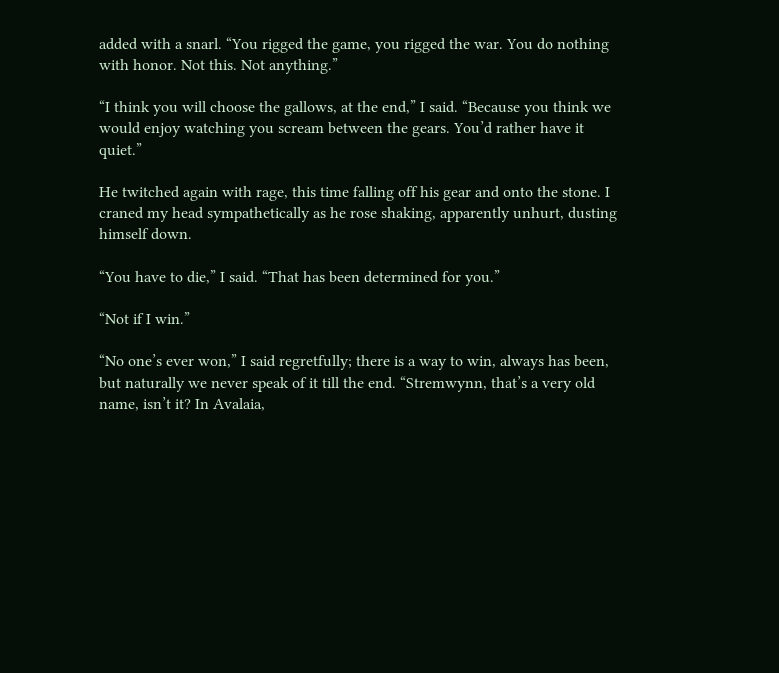added with a snarl. “You rigged the game, you rigged the war. You do nothing with honor. Not this. Not anything.”

“I think you will choose the gallows, at the end,” I said. “Because you think we would enjoy watching you scream between the gears. You’d rather have it quiet.”

He twitched again with rage, this time falling off his gear and onto the stone. I craned my head sympathetically as he rose shaking, apparently unhurt, dusting himself down.

“You have to die,” I said. “That has been determined for you.”

“Not if I win.”

“No one’s ever won,” I said regretfully; there is a way to win, always has been, but naturally we never speak of it till the end. “Stremwynn, that’s a very old name, isn’t it? In Avalaia,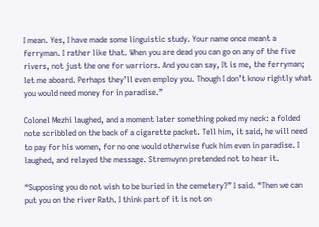I mean. Yes, I have made some linguistic study. Your name once meant a ferryman. I rather like that. When you are dead you can go on any of the five rivers, not just the one for warriors. And you can say, It is me, the ferryman; let me aboard. Perhaps they’ll even employ you. Though I don’t know rightly what you would need money for in paradise.”

Colonel Mezhi laughed, and a moment later something poked my neck: a folded note scribbled on the back of a cigarette packet. Tell him, it said, he will need to pay for his women, for no one would otherwise fuck him even in paradise. I laughed, and relayed the message. Stremwynn pretended not to hear it.

“Supposing you do not wish to be buried in the cemetery?” I said. “Then we can put you on the river Rath. I think part of it is not on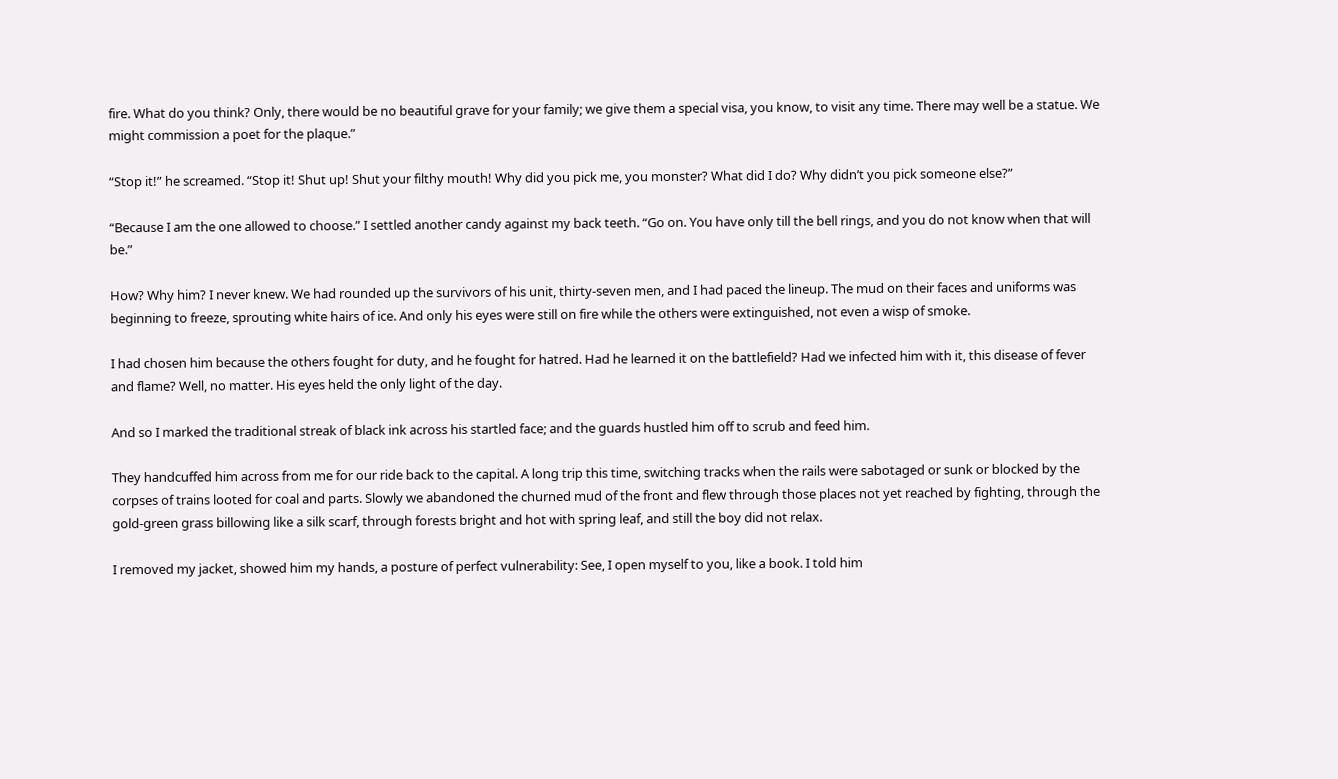fire. What do you think? Only, there would be no beautiful grave for your family; we give them a special visa, you know, to visit any time. There may well be a statue. We might commission a poet for the plaque.”

“Stop it!” he screamed. “Stop it! Shut up! Shut your filthy mouth! Why did you pick me, you monster? What did I do? Why didn’t you pick someone else?”

“Because I am the one allowed to choose.” I settled another candy against my back teeth. “Go on. You have only till the bell rings, and you do not know when that will be.”

How? Why him? I never knew. We had rounded up the survivors of his unit, thirty-seven men, and I had paced the lineup. The mud on their faces and uniforms was beginning to freeze, sprouting white hairs of ice. And only his eyes were still on fire while the others were extinguished, not even a wisp of smoke.

I had chosen him because the others fought for duty, and he fought for hatred. Had he learned it on the battlefield? Had we infected him with it, this disease of fever and flame? Well, no matter. His eyes held the only light of the day.

And so I marked the traditional streak of black ink across his startled face; and the guards hustled him off to scrub and feed him.

They handcuffed him across from me for our ride back to the capital. A long trip this time, switching tracks when the rails were sabotaged or sunk or blocked by the corpses of trains looted for coal and parts. Slowly we abandoned the churned mud of the front and flew through those places not yet reached by fighting, through the gold-green grass billowing like a silk scarf, through forests bright and hot with spring leaf, and still the boy did not relax.

I removed my jacket, showed him my hands, a posture of perfect vulnerability: See, I open myself to you, like a book. I told him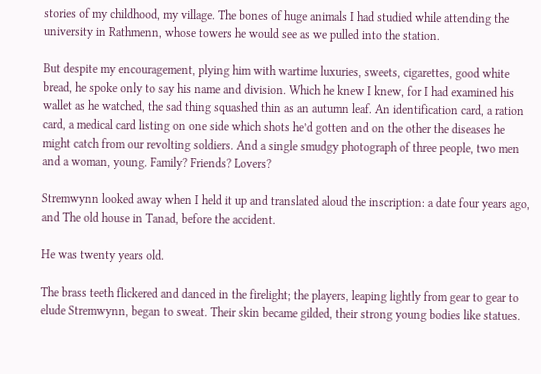stories of my childhood, my village. The bones of huge animals I had studied while attending the university in Rathmenn, whose towers he would see as we pulled into the station.

But despite my encouragement, plying him with wartime luxuries, sweets, cigarettes, good white bread, he spoke only to say his name and division. Which he knew I knew, for I had examined his wallet as he watched, the sad thing squashed thin as an autumn leaf. An identification card, a ration card, a medical card listing on one side which shots he’d gotten and on the other the diseases he might catch from our revolting soldiers. And a single smudgy photograph of three people, two men and a woman, young. Family? Friends? Lovers?

Stremwynn looked away when I held it up and translated aloud the inscription: a date four years ago, and The old house in Tanad, before the accident.

He was twenty years old.

The brass teeth flickered and danced in the firelight; the players, leaping lightly from gear to gear to elude Stremwynn, began to sweat. Their skin became gilded, their strong young bodies like statues.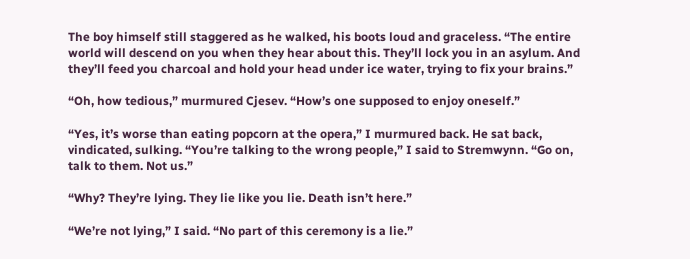The boy himself still staggered as he walked, his boots loud and graceless. “The entire world will descend on you when they hear about this. They’ll lock you in an asylum. And they’ll feed you charcoal and hold your head under ice water, trying to fix your brains.”

“Oh, how tedious,” murmured Cjesev. “How’s one supposed to enjoy oneself.”

“Yes, it’s worse than eating popcorn at the opera,” I murmured back. He sat back, vindicated, sulking. “You’re talking to the wrong people,” I said to Stremwynn. “Go on, talk to them. Not us.”

“Why? They’re lying. They lie like you lie. Death isn’t here.”

“We’re not lying,” I said. “No part of this ceremony is a lie.”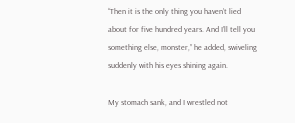“Then it is the only thing you haven’t lied about for five hundred years. And I’ll tell you something else, monster,” he added, swiveling suddenly with his eyes shining again.

My stomach sank, and I wrestled not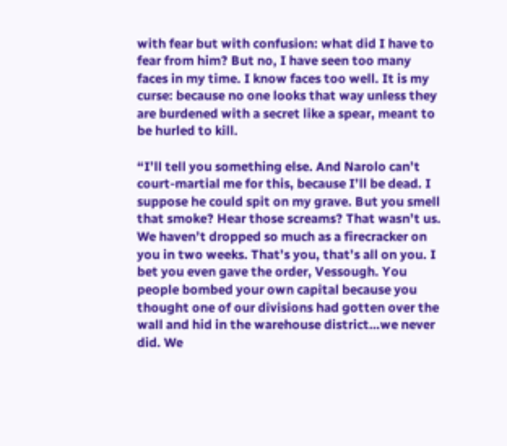with fear but with confusion: what did I have to fear from him? But no, I have seen too many faces in my time. I know faces too well. It is my curse: because no one looks that way unless they are burdened with a secret like a spear, meant to be hurled to kill.

“I’ll tell you something else. And Narolo can’t court-martial me for this, because I’ll be dead. I suppose he could spit on my grave. But you smell that smoke? Hear those screams? That wasn’t us. We haven’t dropped so much as a firecracker on you in two weeks. That’s you, that’s all on you. I bet you even gave the order, Vessough. You people bombed your own capital because you thought one of our divisions had gotten over the wall and hid in the warehouse district…we never did. We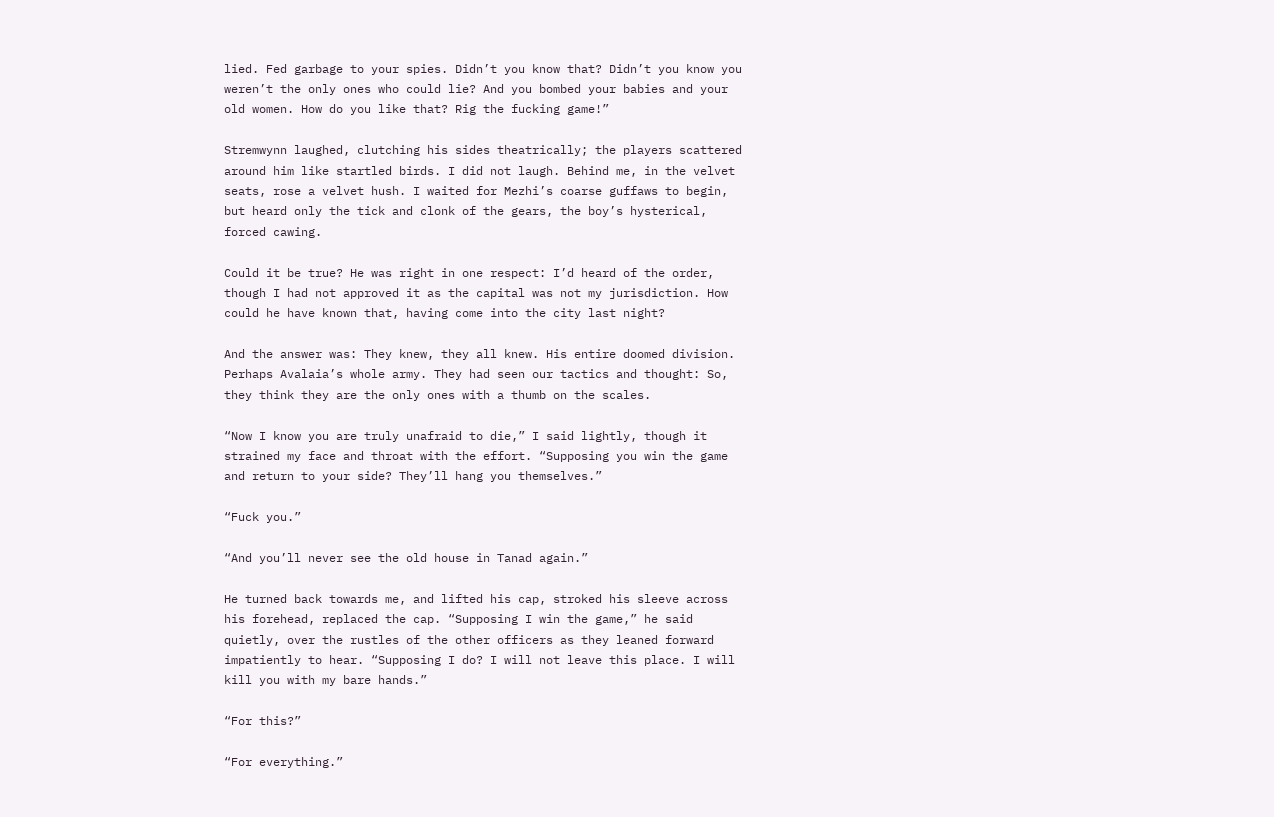lied. Fed garbage to your spies. Didn’t you know that? Didn’t you know you weren’t the only ones who could lie? And you bombed your babies and your old women. How do you like that? Rig the fucking game!”

Stremwynn laughed, clutching his sides theatrically; the players scattered around him like startled birds. I did not laugh. Behind me, in the velvet seats, rose a velvet hush. I waited for Mezhi’s coarse guffaws to begin, but heard only the tick and clonk of the gears, the boy’s hysterical, forced cawing.

Could it be true? He was right in one respect: I’d heard of the order, though I had not approved it as the capital was not my jurisdiction. How could he have known that, having come into the city last night?

And the answer was: They knew, they all knew. His entire doomed division. Perhaps Avalaia’s whole army. They had seen our tactics and thought: So, they think they are the only ones with a thumb on the scales.

“Now I know you are truly unafraid to die,” I said lightly, though it strained my face and throat with the effort. “Supposing you win the game and return to your side? They’ll hang you themselves.”

“Fuck you.”

“And you’ll never see the old house in Tanad again.”

He turned back towards me, and lifted his cap, stroked his sleeve across his forehead, replaced the cap. “Supposing I win the game,” he said quietly, over the rustles of the other officers as they leaned forward impatiently to hear. “Supposing I do? I will not leave this place. I will kill you with my bare hands.”

“For this?”

“For everything.”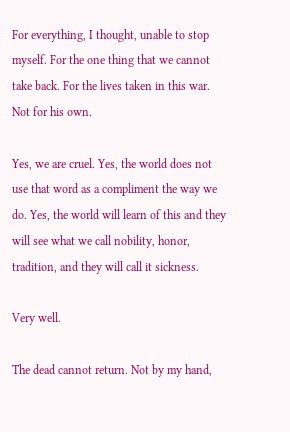For everything, I thought, unable to stop myself. For the one thing that we cannot take back. For the lives taken in this war. Not for his own.

Yes, we are cruel. Yes, the world does not use that word as a compliment the way we do. Yes, the world will learn of this and they will see what we call nobility, honor, tradition, and they will call it sickness.

Very well.

The dead cannot return. Not by my hand,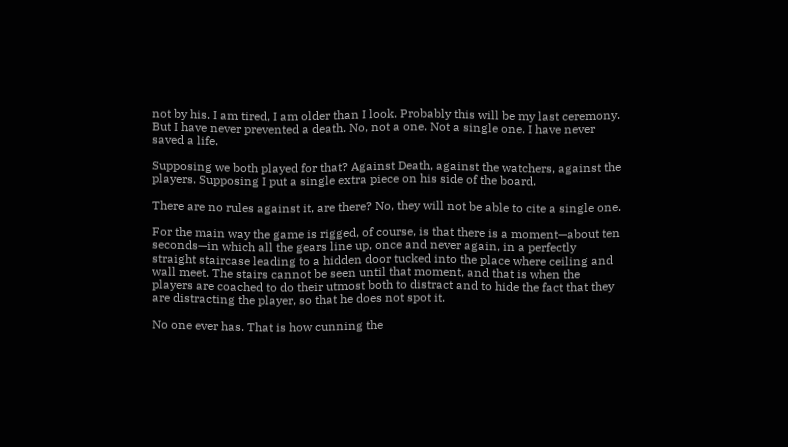not by his. I am tired, I am older than I look. Probably this will be my last ceremony. But I have never prevented a death. No, not a one. Not a single one. I have never saved a life.

Supposing we both played for that? Against Death, against the watchers, against the players. Supposing I put a single extra piece on his side of the board.

There are no rules against it, are there? No, they will not be able to cite a single one.

For the main way the game is rigged, of course, is that there is a moment—about ten seconds—in which all the gears line up, once and never again, in a perfectly straight staircase leading to a hidden door tucked into the place where ceiling and wall meet. The stairs cannot be seen until that moment, and that is when the players are coached to do their utmost both to distract and to hide the fact that they are distracting the player, so that he does not spot it.

No one ever has. That is how cunning the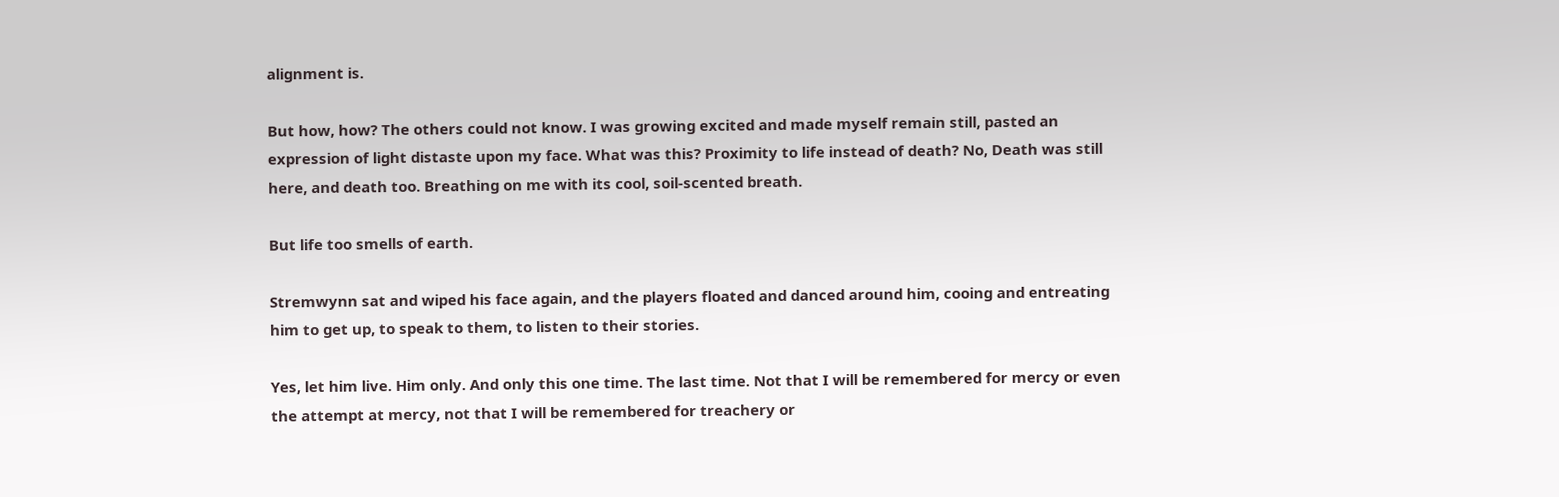alignment is.

But how, how? The others could not know. I was growing excited and made myself remain still, pasted an expression of light distaste upon my face. What was this? Proximity to life instead of death? No, Death was still here, and death too. Breathing on me with its cool, soil-scented breath.

But life too smells of earth.

Stremwynn sat and wiped his face again, and the players floated and danced around him, cooing and entreating him to get up, to speak to them, to listen to their stories.

Yes, let him live. Him only. And only this one time. The last time. Not that I will be remembered for mercy or even the attempt at mercy, not that I will be remembered for treachery or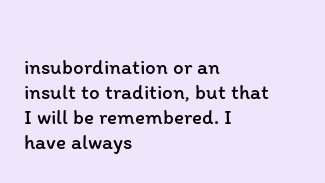insubordination or an insult to tradition, but that I will be remembered. I have always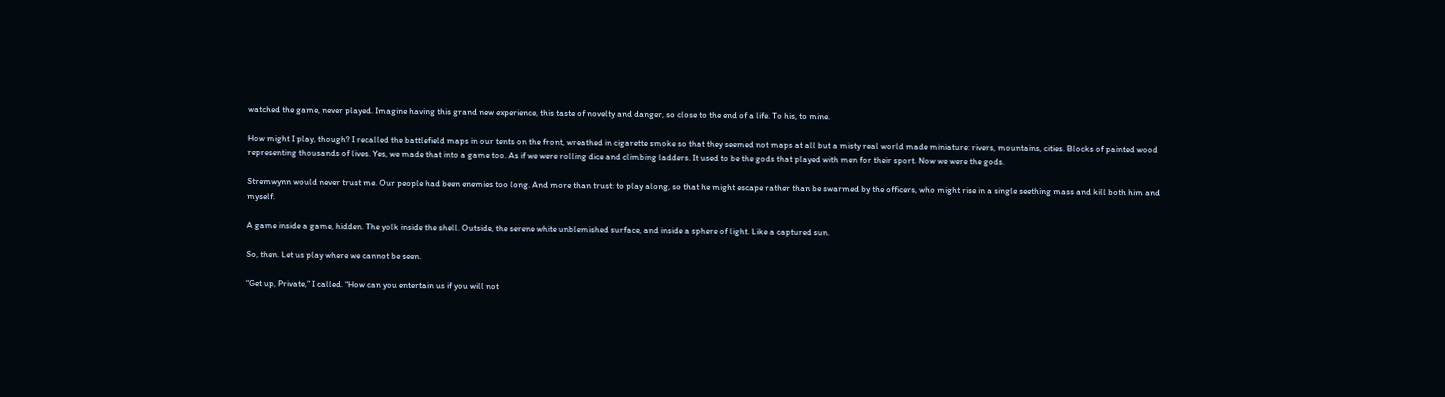watched the game, never played. Imagine having this grand new experience, this taste of novelty and danger, so close to the end of a life. To his, to mine.

How might I play, though? I recalled the battlefield maps in our tents on the front, wreathed in cigarette smoke so that they seemed not maps at all but a misty real world made miniature: rivers, mountains, cities. Blocks of painted wood representing thousands of lives. Yes, we made that into a game too. As if we were rolling dice and climbing ladders. It used to be the gods that played with men for their sport. Now we were the gods.

Stremwynn would never trust me. Our people had been enemies too long. And more than trust: to play along, so that he might escape rather than be swarmed by the officers, who might rise in a single seething mass and kill both him and myself.

A game inside a game, hidden. The yolk inside the shell. Outside, the serene white unblemished surface, and inside a sphere of light. Like a captured sun.

So, then. Let us play where we cannot be seen.

“Get up, Private,” I called. “How can you entertain us if you will not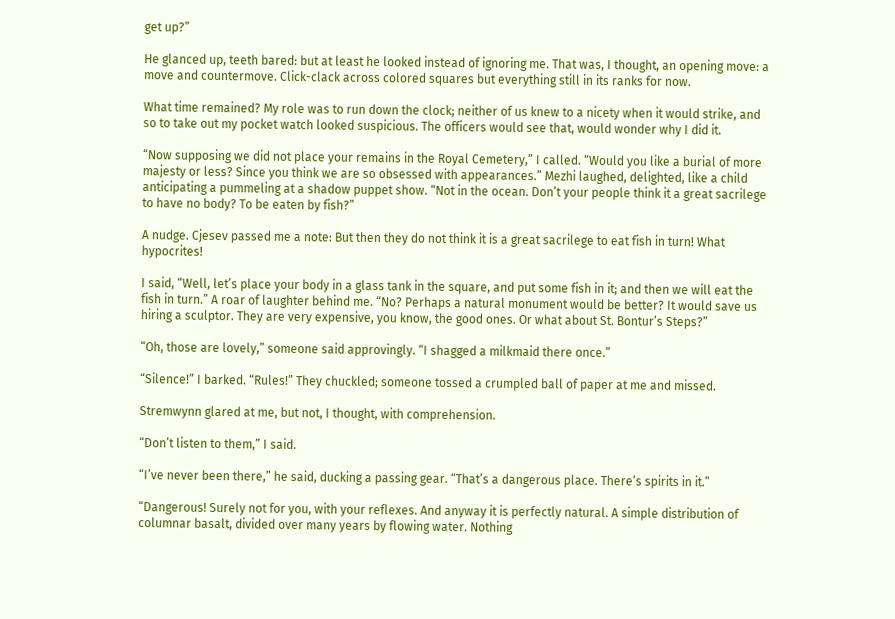get up?”

He glanced up, teeth bared: but at least he looked instead of ignoring me. That was, I thought, an opening move: a move and countermove. Click-clack across colored squares but everything still in its ranks for now.

What time remained? My role was to run down the clock; neither of us knew to a nicety when it would strike, and so to take out my pocket watch looked suspicious. The officers would see that, would wonder why I did it.

“Now supposing we did not place your remains in the Royal Cemetery,” I called. “Would you like a burial of more majesty or less? Since you think we are so obsessed with appearances.” Mezhi laughed, delighted, like a child anticipating a pummeling at a shadow puppet show. “Not in the ocean. Don’t your people think it a great sacrilege to have no body? To be eaten by fish?”

A nudge. Cjesev passed me a note: But then they do not think it is a great sacrilege to eat fish in turn! What hypocrites!

I said, “Well, let’s place your body in a glass tank in the square, and put some fish in it; and then we will eat the fish in turn.” A roar of laughter behind me. “No? Perhaps a natural monument would be better? It would save us hiring a sculptor. They are very expensive, you know, the good ones. Or what about St. Bontur’s Steps?”

“Oh, those are lovely,” someone said approvingly. “I shagged a milkmaid there once.”

“Silence!” I barked. “Rules!” They chuckled; someone tossed a crumpled ball of paper at me and missed.

Stremwynn glared at me, but not, I thought, with comprehension.

“Don’t listen to them,” I said.

“I’ve never been there,” he said, ducking a passing gear. “That’s a dangerous place. There’s spirits in it.”

“Dangerous! Surely not for you, with your reflexes. And anyway it is perfectly natural. A simple distribution of columnar basalt, divided over many years by flowing water. Nothing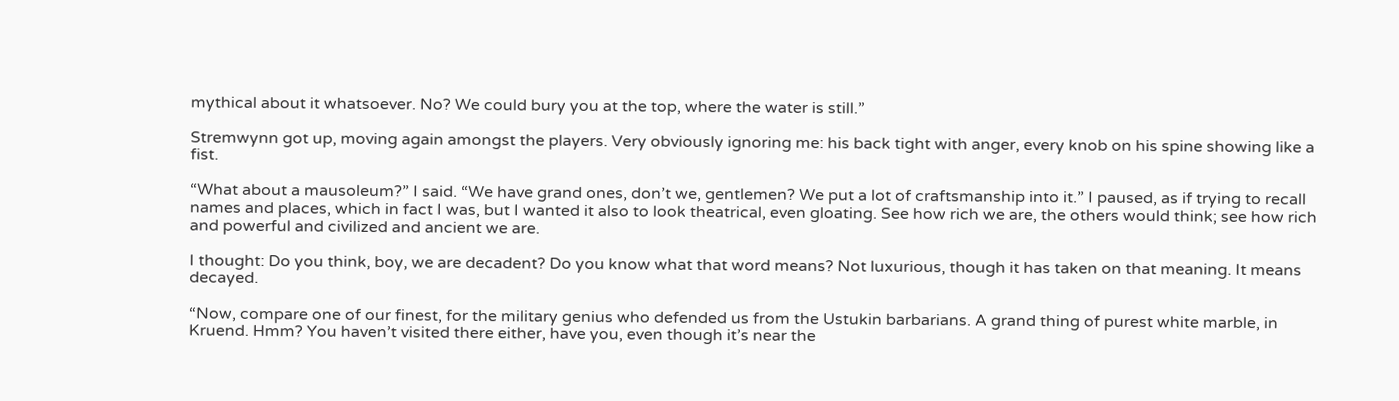mythical about it whatsoever. No? We could bury you at the top, where the water is still.”

Stremwynn got up, moving again amongst the players. Very obviously ignoring me: his back tight with anger, every knob on his spine showing like a fist.

“What about a mausoleum?” I said. “We have grand ones, don’t we, gentlemen? We put a lot of craftsmanship into it.” I paused, as if trying to recall names and places, which in fact I was, but I wanted it also to look theatrical, even gloating. See how rich we are, the others would think; see how rich and powerful and civilized and ancient we are.

I thought: Do you think, boy, we are decadent? Do you know what that word means? Not luxurious, though it has taken on that meaning. It means decayed.

“Now, compare one of our finest, for the military genius who defended us from the Ustukin barbarians. A grand thing of purest white marble, in Kruend. Hmm? You haven’t visited there either, have you, even though it’s near the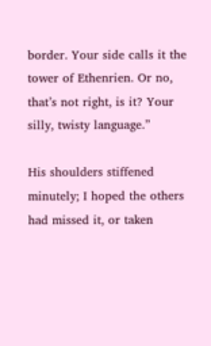border. Your side calls it the tower of Ethenrien. Or no, that’s not right, is it? Your silly, twisty language.”

His shoulders stiffened minutely; I hoped the others had missed it, or taken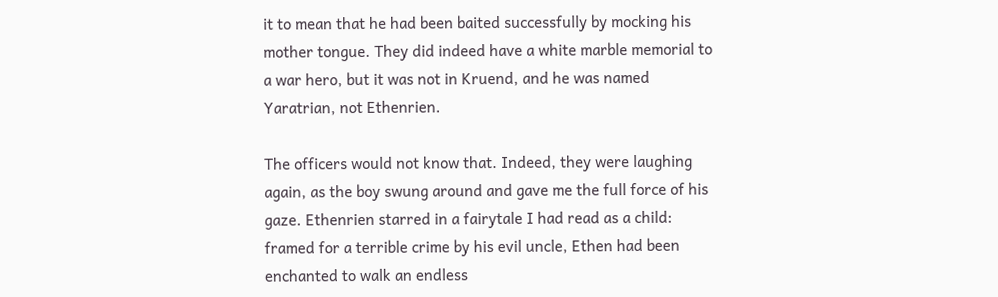it to mean that he had been baited successfully by mocking his mother tongue. They did indeed have a white marble memorial to a war hero, but it was not in Kruend, and he was named Yaratrian, not Ethenrien.

The officers would not know that. Indeed, they were laughing again, as the boy swung around and gave me the full force of his gaze. Ethenrien starred in a fairytale I had read as a child: framed for a terrible crime by his evil uncle, Ethen had been enchanted to walk an endless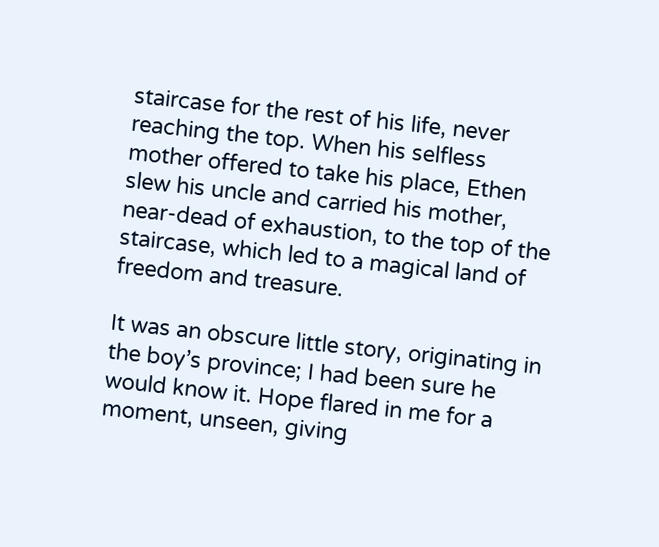staircase for the rest of his life, never reaching the top. When his selfless mother offered to take his place, Ethen slew his uncle and carried his mother, near-dead of exhaustion, to the top of the staircase, which led to a magical land of freedom and treasure.

It was an obscure little story, originating in the boy’s province; I had been sure he would know it. Hope flared in me for a moment, unseen, giving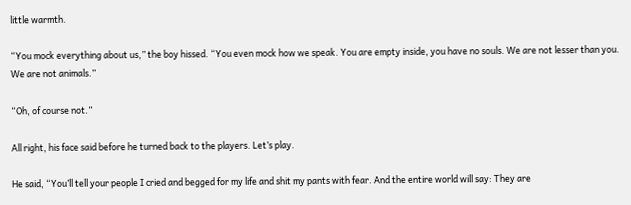little warmth.

“You mock everything about us,” the boy hissed. “You even mock how we speak. You are empty inside, you have no souls. We are not lesser than you. We are not animals.”

“Oh, of course not.”

All right, his face said before he turned back to the players. Let’s play.

He said, “You’ll tell your people I cried and begged for my life and shit my pants with fear. And the entire world will say: They are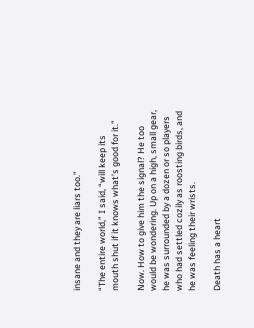insane and they are liars too.”

“The entire world,” I said, “will keep its mouth shut if it knows what’s good for it.”

Now. How to give him the signal? He too would be wondering. Up on a high, small gear, he was surrounded by a dozen or so players who had settled cozily as roosting birds, and he was feeling their wrists.

Death has a heart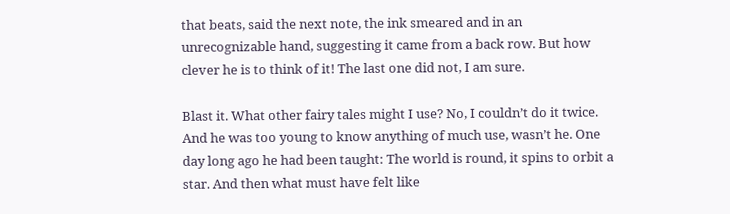that beats, said the next note, the ink smeared and in an unrecognizable hand, suggesting it came from a back row. But how clever he is to think of it! The last one did not, I am sure.

Blast it. What other fairy tales might I use? No, I couldn’t do it twice. And he was too young to know anything of much use, wasn’t he. One day long ago he had been taught: The world is round, it spins to orbit a star. And then what must have felt like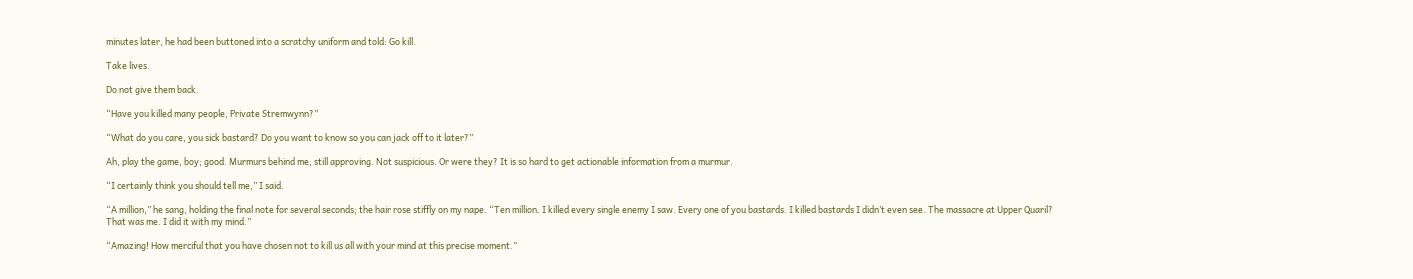minutes later, he had been buttoned into a scratchy uniform and told: Go kill.

Take lives.

Do not give them back.

“Have you killed many people, Private Stremwynn?”

“What do you care, you sick bastard? Do you want to know so you can jack off to it later?”

Ah, play the game, boy; good. Murmurs behind me, still approving. Not suspicious. Or were they? It is so hard to get actionable information from a murmur.

“I certainly think you should tell me,” I said.

“A million,” he sang, holding the final note for several seconds; the hair rose stiffly on my nape. “Ten million. I killed every single enemy I saw. Every one of you bastards. I killed bastards I didn’t even see. The massacre at Upper Quaril? That was me. I did it with my mind.”

“Amazing! How merciful that you have chosen not to kill us all with your mind at this precise moment.”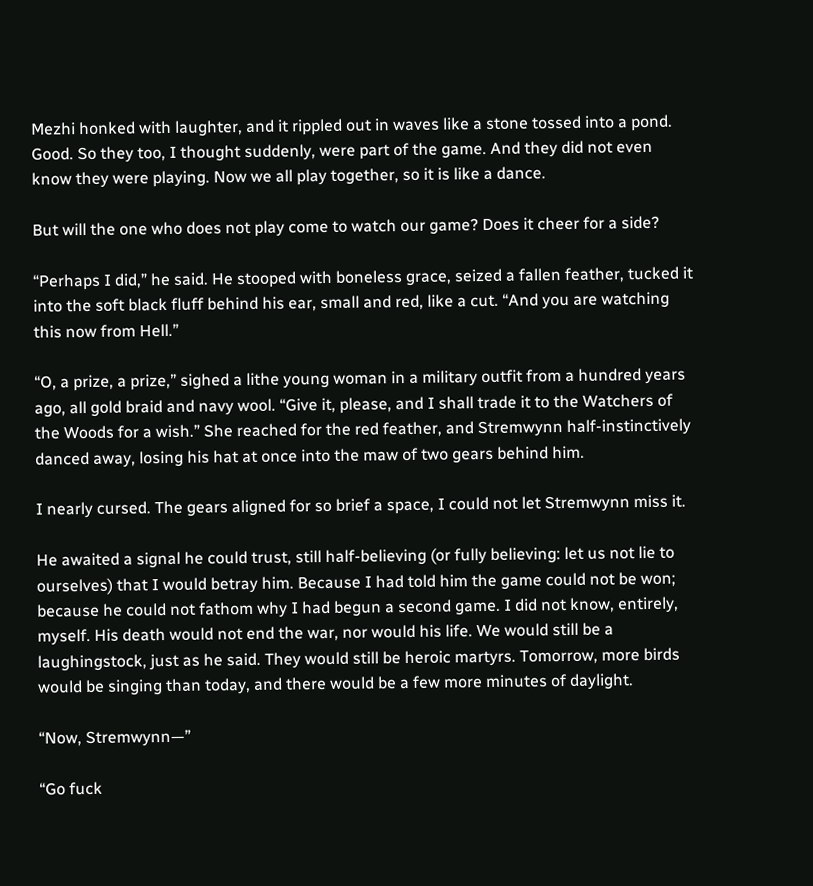Mezhi honked with laughter, and it rippled out in waves like a stone tossed into a pond. Good. So they too, I thought suddenly, were part of the game. And they did not even know they were playing. Now we all play together, so it is like a dance.

But will the one who does not play come to watch our game? Does it cheer for a side?

“Perhaps I did,” he said. He stooped with boneless grace, seized a fallen feather, tucked it into the soft black fluff behind his ear, small and red, like a cut. “And you are watching this now from Hell.”

“O, a prize, a prize,” sighed a lithe young woman in a military outfit from a hundred years ago, all gold braid and navy wool. “Give it, please, and I shall trade it to the Watchers of the Woods for a wish.” She reached for the red feather, and Stremwynn half-instinctively danced away, losing his hat at once into the maw of two gears behind him.

I nearly cursed. The gears aligned for so brief a space, I could not let Stremwynn miss it.

He awaited a signal he could trust, still half-believing (or fully believing: let us not lie to ourselves) that I would betray him. Because I had told him the game could not be won; because he could not fathom why I had begun a second game. I did not know, entirely, myself. His death would not end the war, nor would his life. We would still be a laughingstock, just as he said. They would still be heroic martyrs. Tomorrow, more birds would be singing than today, and there would be a few more minutes of daylight.

“Now, Stremwynn—”

“Go fuck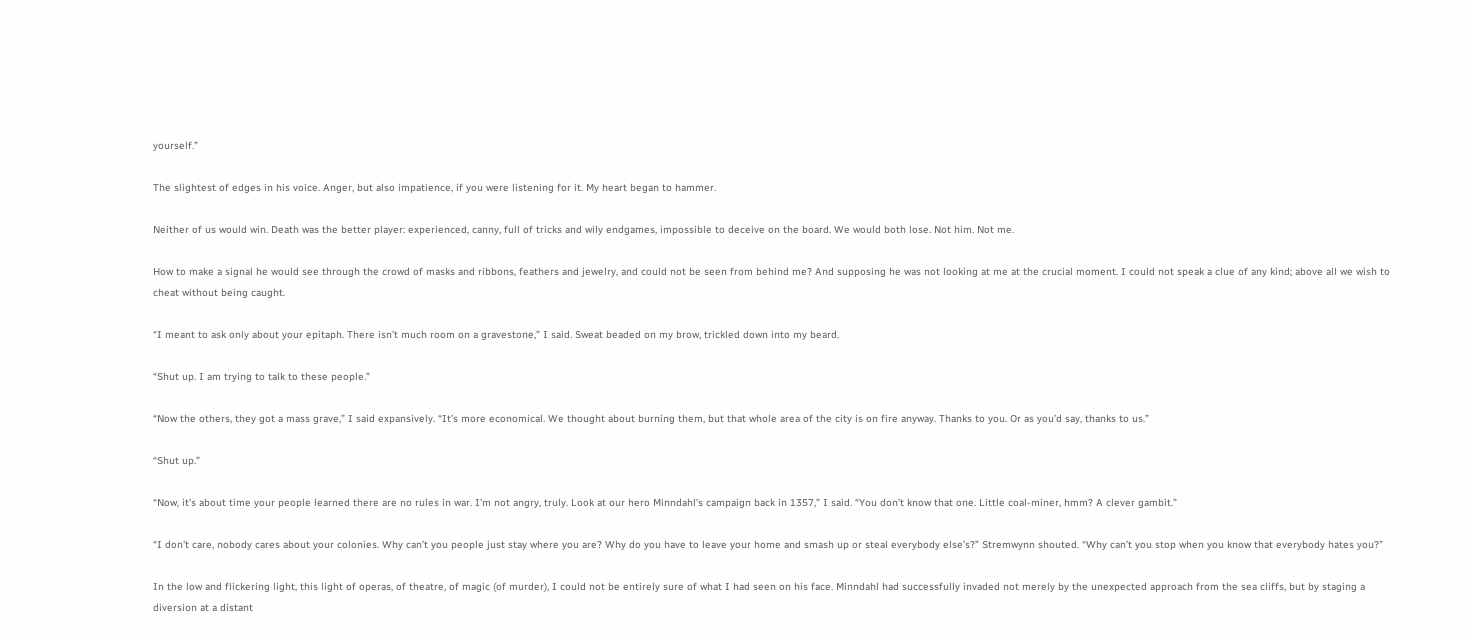yourself.”

The slightest of edges in his voice. Anger, but also impatience, if you were listening for it. My heart began to hammer.

Neither of us would win. Death was the better player: experienced, canny, full of tricks and wily endgames, impossible to deceive on the board. We would both lose. Not him. Not me.

How to make a signal he would see through the crowd of masks and ribbons, feathers and jewelry, and could not be seen from behind me? And supposing he was not looking at me at the crucial moment. I could not speak a clue of any kind; above all we wish to cheat without being caught.

“I meant to ask only about your epitaph. There isn’t much room on a gravestone,” I said. Sweat beaded on my brow, trickled down into my beard.

“Shut up. I am trying to talk to these people.”

“Now the others, they got a mass grave,” I said expansively. “It’s more economical. We thought about burning them, but that whole area of the city is on fire anyway. Thanks to you. Or as you’d say, thanks to us.”

“Shut up.”

“Now, it’s about time your people learned there are no rules in war. I’m not angry, truly. Look at our hero Minndahl’s campaign back in 1357,” I said. “You don’t know that one. Little coal-miner, hmm? A clever gambit.”

“I don’t care, nobody cares about your colonies. Why can’t you people just stay where you are? Why do you have to leave your home and smash up or steal everybody else’s?” Stremwynn shouted. “Why can’t you stop when you know that everybody hates you?”

In the low and flickering light, this light of operas, of theatre, of magic (of murder), I could not be entirely sure of what I had seen on his face. Minndahl had successfully invaded not merely by the unexpected approach from the sea cliffs, but by staging a diversion at a distant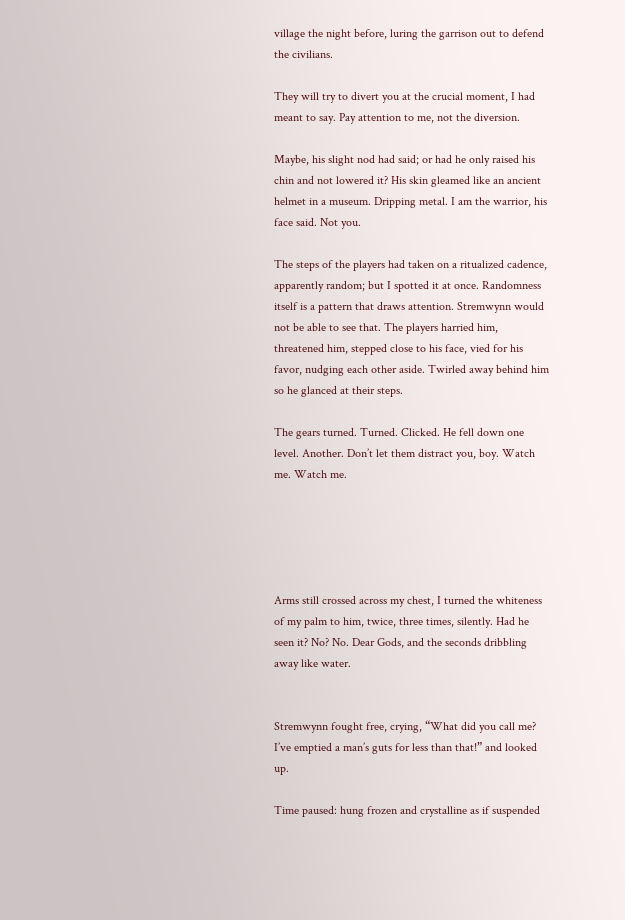village the night before, luring the garrison out to defend the civilians.

They will try to divert you at the crucial moment, I had meant to say. Pay attention to me, not the diversion.

Maybe, his slight nod had said; or had he only raised his chin and not lowered it? His skin gleamed like an ancient helmet in a museum. Dripping metal. I am the warrior, his face said. Not you.

The steps of the players had taken on a ritualized cadence, apparently random; but I spotted it at once. Randomness itself is a pattern that draws attention. Stremwynn would not be able to see that. The players harried him, threatened him, stepped close to his face, vied for his favor, nudging each other aside. Twirled away behind him so he glanced at their steps.

The gears turned. Turned. Clicked. He fell down one level. Another. Don’t let them distract you, boy. Watch me. Watch me.





Arms still crossed across my chest, I turned the whiteness of my palm to him, twice, three times, silently. Had he seen it? No? No. Dear Gods, and the seconds dribbling away like water.


Stremwynn fought free, crying, “What did you call me? I’ve emptied a man’s guts for less than that!” and looked up.

Time paused: hung frozen and crystalline as if suspended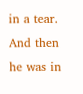in a tear. And then he was in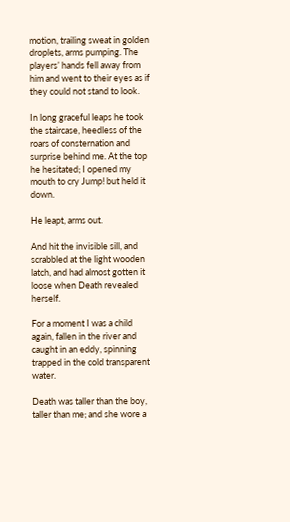motion, trailing sweat in golden droplets, arms pumping. The players’ hands fell away from him and went to their eyes as if they could not stand to look.

In long graceful leaps he took the staircase, heedless of the roars of consternation and surprise behind me. At the top he hesitated; I opened my mouth to cry Jump! but held it down.

He leapt, arms out.

And hit the invisible sill, and scrabbled at the light wooden latch, and had almost gotten it loose when Death revealed herself.

For a moment I was a child again, fallen in the river and caught in an eddy, spinning trapped in the cold transparent water.

Death was taller than the boy, taller than me; and she wore a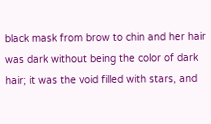black mask from brow to chin and her hair was dark without being the color of dark hair; it was the void filled with stars, and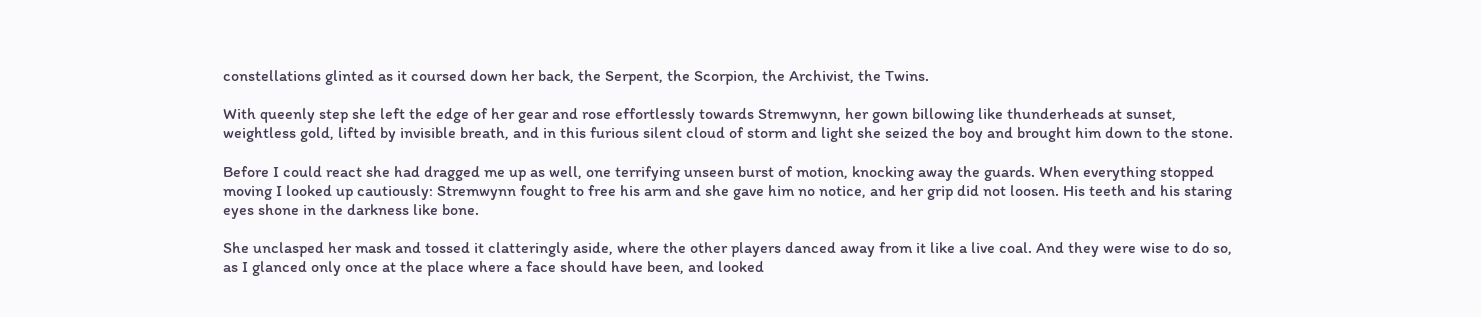constellations glinted as it coursed down her back, the Serpent, the Scorpion, the Archivist, the Twins.

With queenly step she left the edge of her gear and rose effortlessly towards Stremwynn, her gown billowing like thunderheads at sunset, weightless gold, lifted by invisible breath, and in this furious silent cloud of storm and light she seized the boy and brought him down to the stone.

Before I could react she had dragged me up as well, one terrifying unseen burst of motion, knocking away the guards. When everything stopped moving I looked up cautiously: Stremwynn fought to free his arm and she gave him no notice, and her grip did not loosen. His teeth and his staring eyes shone in the darkness like bone.

She unclasped her mask and tossed it clatteringly aside, where the other players danced away from it like a live coal. And they were wise to do so, as I glanced only once at the place where a face should have been, and looked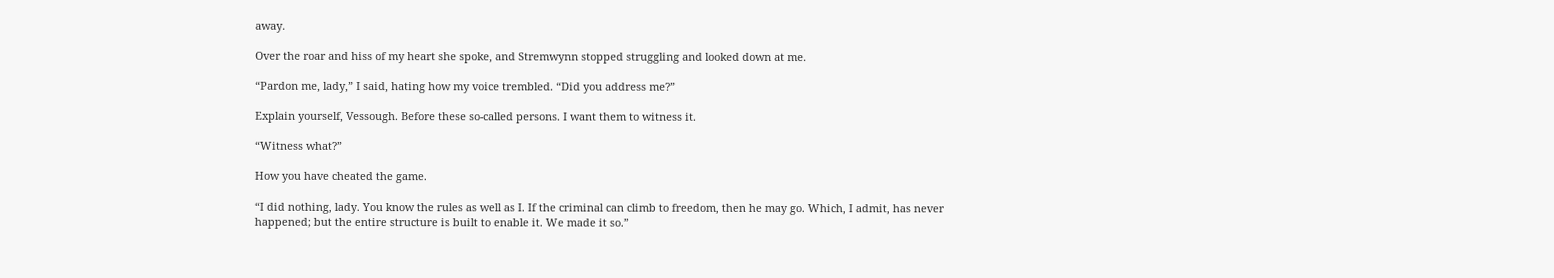away.

Over the roar and hiss of my heart she spoke, and Stremwynn stopped struggling and looked down at me.

“Pardon me, lady,” I said, hating how my voice trembled. “Did you address me?”

Explain yourself, Vessough. Before these so-called persons. I want them to witness it.

“Witness what?”

How you have cheated the game.

“I did nothing, lady. You know the rules as well as I. If the criminal can climb to freedom, then he may go. Which, I admit, has never happened; but the entire structure is built to enable it. We made it so.”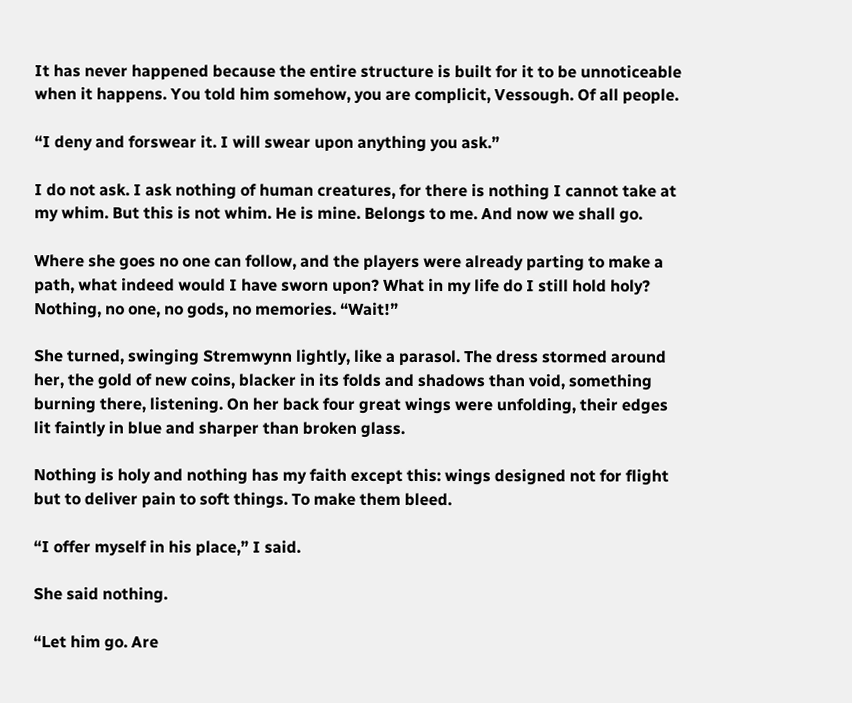It has never happened because the entire structure is built for it to be unnoticeable when it happens. You told him somehow, you are complicit, Vessough. Of all people.

“I deny and forswear it. I will swear upon anything you ask.”

I do not ask. I ask nothing of human creatures, for there is nothing I cannot take at my whim. But this is not whim. He is mine. Belongs to me. And now we shall go.

Where she goes no one can follow, and the players were already parting to make a path, what indeed would I have sworn upon? What in my life do I still hold holy? Nothing, no one, no gods, no memories. “Wait!”

She turned, swinging Stremwynn lightly, like a parasol. The dress stormed around her, the gold of new coins, blacker in its folds and shadows than void, something burning there, listening. On her back four great wings were unfolding, their edges lit faintly in blue and sharper than broken glass.

Nothing is holy and nothing has my faith except this: wings designed not for flight but to deliver pain to soft things. To make them bleed.

“I offer myself in his place,” I said.

She said nothing.

“Let him go. Are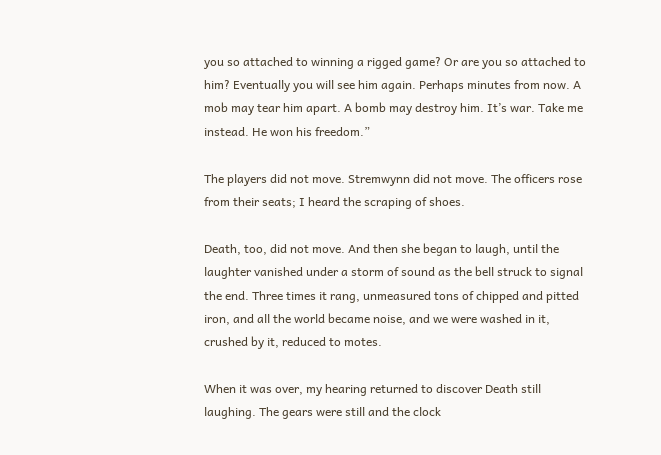you so attached to winning a rigged game? Or are you so attached to him? Eventually you will see him again. Perhaps minutes from now. A mob may tear him apart. A bomb may destroy him. It’s war. Take me instead. He won his freedom.”

The players did not move. Stremwynn did not move. The officers rose from their seats; I heard the scraping of shoes.

Death, too, did not move. And then she began to laugh, until the laughter vanished under a storm of sound as the bell struck to signal the end. Three times it rang, unmeasured tons of chipped and pitted iron, and all the world became noise, and we were washed in it, crushed by it, reduced to motes.

When it was over, my hearing returned to discover Death still laughing. The gears were still and the clock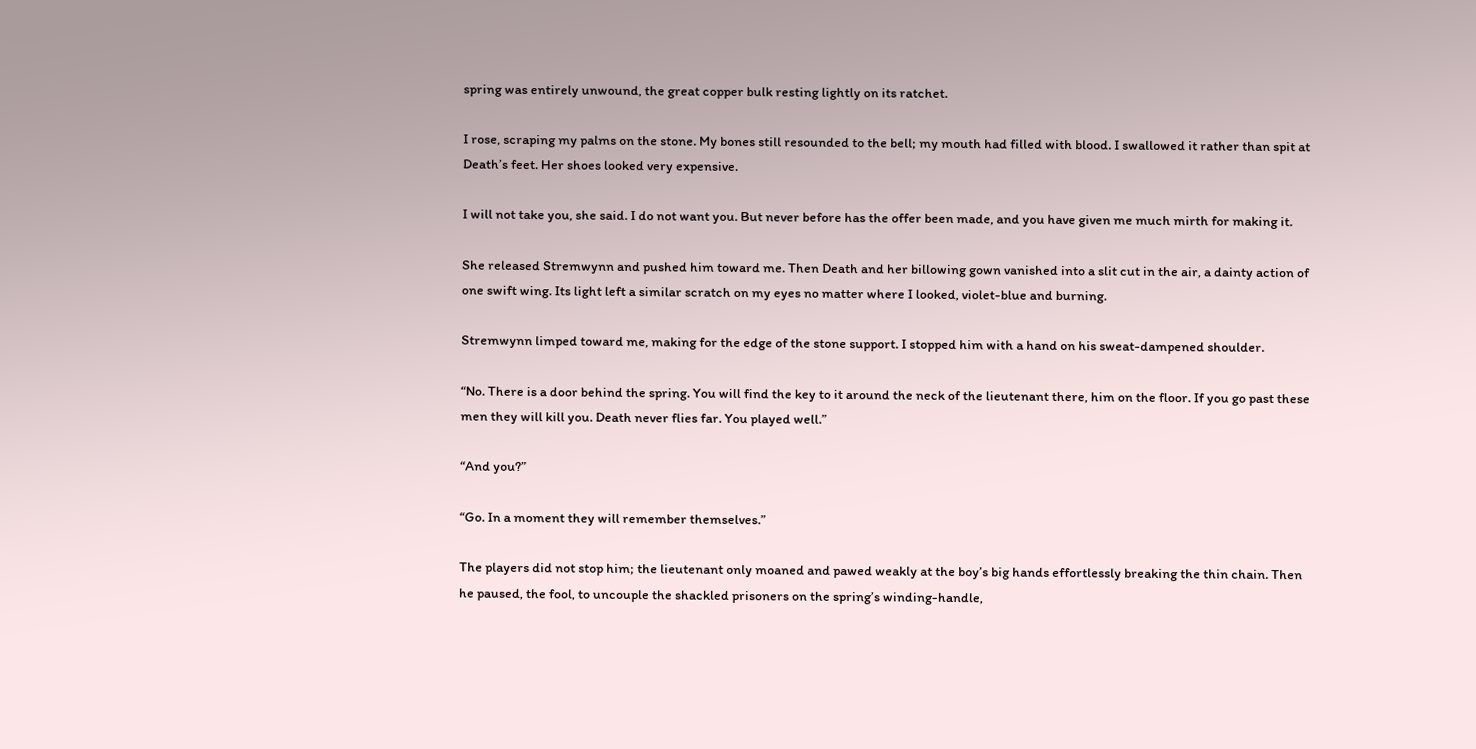spring was entirely unwound, the great copper bulk resting lightly on its ratchet.

I rose, scraping my palms on the stone. My bones still resounded to the bell; my mouth had filled with blood. I swallowed it rather than spit at Death’s feet. Her shoes looked very expensive.

I will not take you, she said. I do not want you. But never before has the offer been made, and you have given me much mirth for making it.

She released Stremwynn and pushed him toward me. Then Death and her billowing gown vanished into a slit cut in the air, a dainty action of one swift wing. Its light left a similar scratch on my eyes no matter where I looked, violet-blue and burning.

Stremwynn limped toward me, making for the edge of the stone support. I stopped him with a hand on his sweat-dampened shoulder.

“No. There is a door behind the spring. You will find the key to it around the neck of the lieutenant there, him on the floor. If you go past these men they will kill you. Death never flies far. You played well.”

“And you?”

“Go. In a moment they will remember themselves.”

The players did not stop him; the lieutenant only moaned and pawed weakly at the boy’s big hands effortlessly breaking the thin chain. Then he paused, the fool, to uncouple the shackled prisoners on the spring’s winding-handle,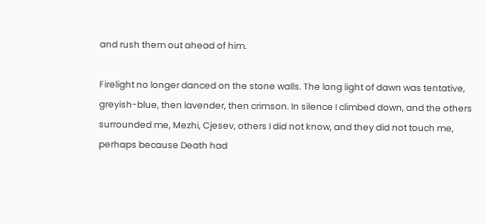and rush them out ahead of him.

Firelight no longer danced on the stone walls. The long light of dawn was tentative, greyish-blue, then lavender, then crimson. In silence I climbed down, and the others surrounded me, Mezhi, Cjesev, others I did not know, and they did not touch me, perhaps because Death had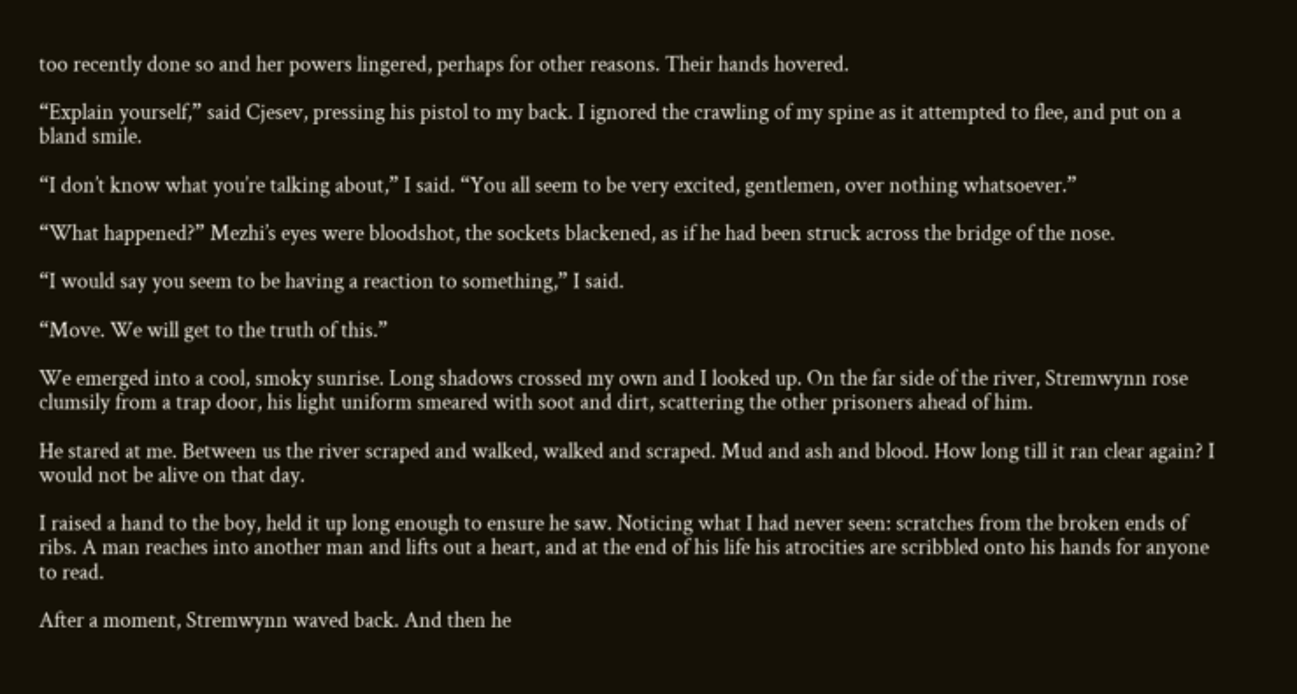too recently done so and her powers lingered, perhaps for other reasons. Their hands hovered.

“Explain yourself,” said Cjesev, pressing his pistol to my back. I ignored the crawling of my spine as it attempted to flee, and put on a bland smile.

“I don’t know what you’re talking about,” I said. “You all seem to be very excited, gentlemen, over nothing whatsoever.”

“What happened?” Mezhi’s eyes were bloodshot, the sockets blackened, as if he had been struck across the bridge of the nose.

“I would say you seem to be having a reaction to something,” I said.

“Move. We will get to the truth of this.”

We emerged into a cool, smoky sunrise. Long shadows crossed my own and I looked up. On the far side of the river, Stremwynn rose clumsily from a trap door, his light uniform smeared with soot and dirt, scattering the other prisoners ahead of him.

He stared at me. Between us the river scraped and walked, walked and scraped. Mud and ash and blood. How long till it ran clear again? I would not be alive on that day.

I raised a hand to the boy, held it up long enough to ensure he saw. Noticing what I had never seen: scratches from the broken ends of ribs. A man reaches into another man and lifts out a heart, and at the end of his life his atrocities are scribbled onto his hands for anyone to read.

After a moment, Stremwynn waved back. And then he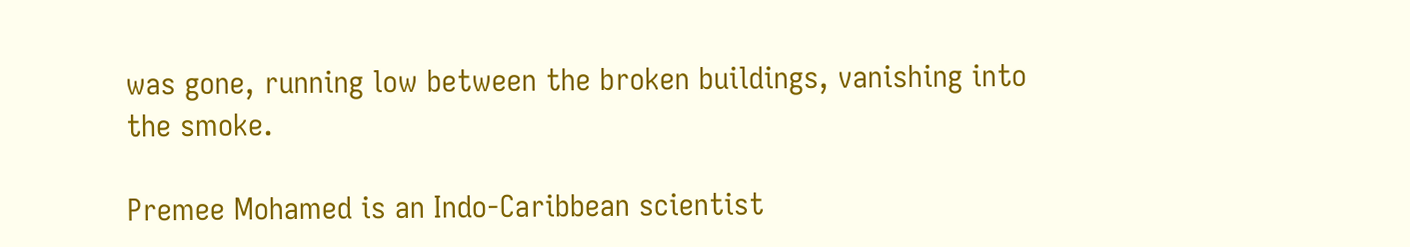was gone, running low between the broken buildings, vanishing into the smoke.

Premee Mohamed is an Indo-Caribbean scientist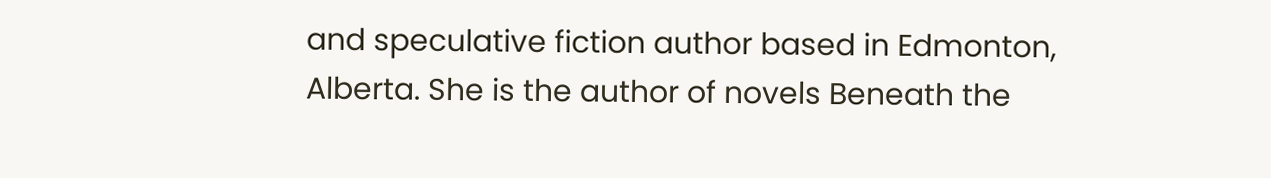and speculative fiction author based in Edmonton, Alberta. She is the author of novels Beneath the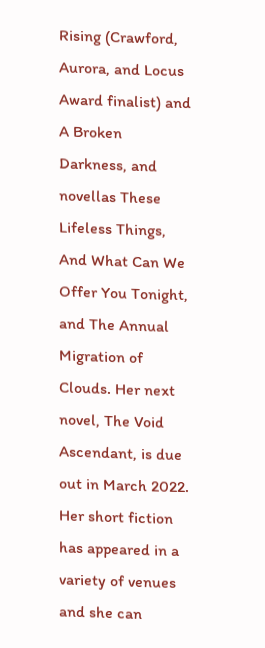Rising (Crawford, Aurora, and Locus Award finalist) and A Broken Darkness, and novellas These Lifeless Things, And What Can We Offer You Tonight, and The Annual Migration of Clouds. Her next novel, The Void Ascendant, is due out in March 2022. Her short fiction has appeared in a variety of venues and she can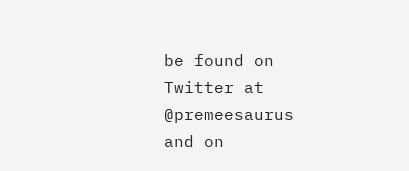be found on Twitter at @premeesaurus and on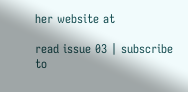her website at

read issue 03 | subscribe to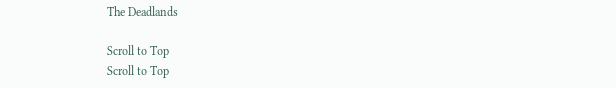The Deadlands

Scroll to Top
Scroll to Top